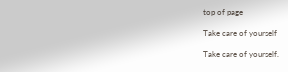top of page

Take care of yourself

Take care of yourself.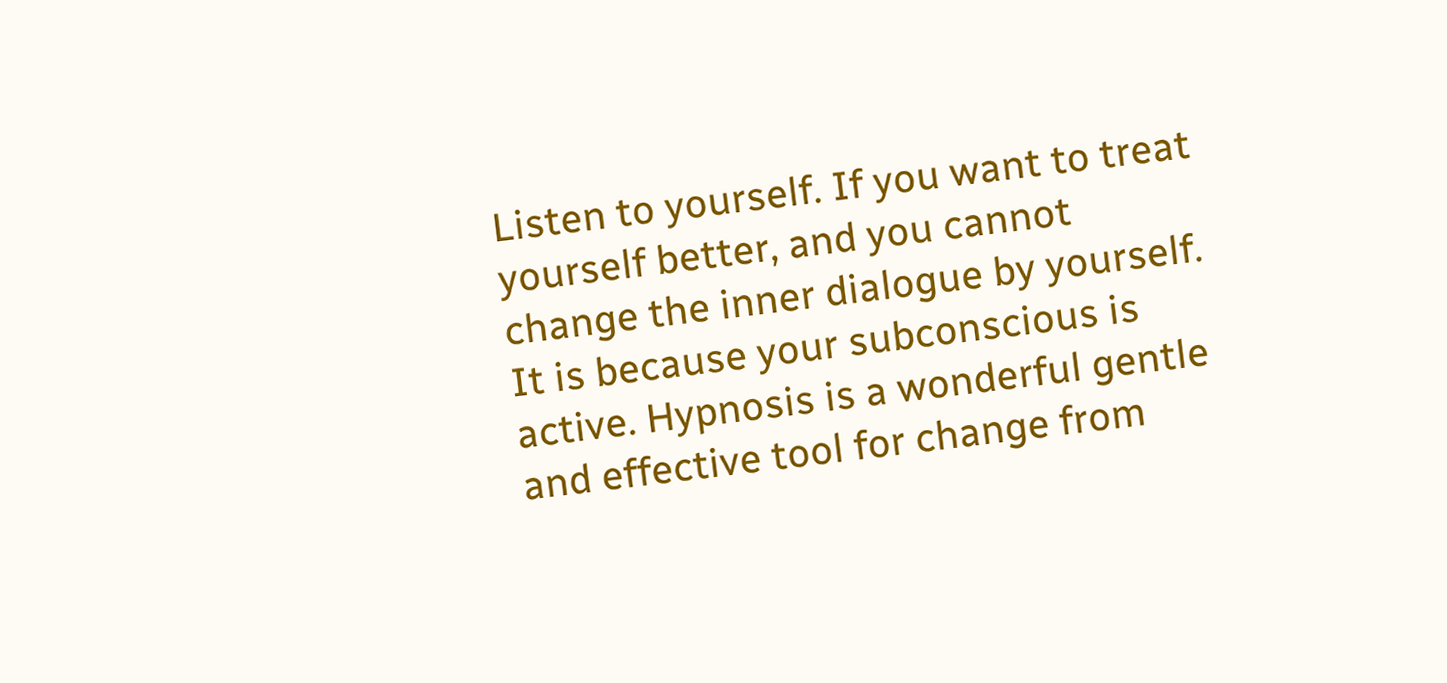Listen to yourself. If you want to treat yourself better, and you cannot change the inner dialogue by yourself. It is because your subconscious is active. Hypnosis is a wonderful gentle and effective tool for change from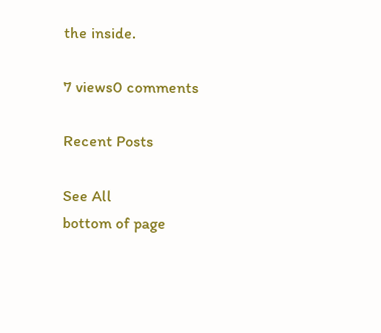the inside.

7 views0 comments

Recent Posts

See All
bottom of page